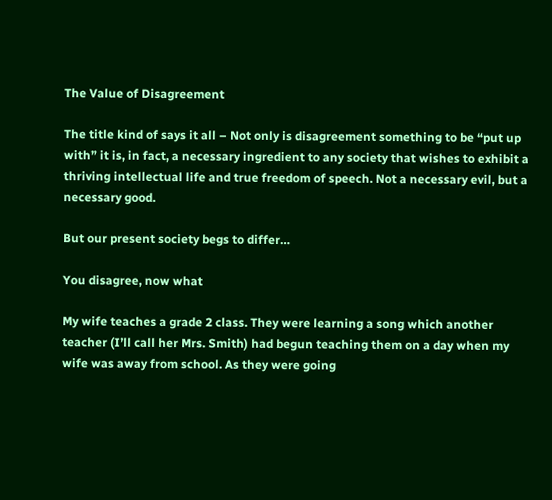The Value of Disagreement

The title kind of says it all – Not only is disagreement something to be “put up with” it is, in fact, a necessary ingredient to any society that wishes to exhibit a thriving intellectual life and true freedom of speech. Not a necessary evil, but a necessary good.

But our present society begs to differ…

You disagree, now what

My wife teaches a grade 2 class. They were learning a song which another teacher (I’ll call her Mrs. Smith) had begun teaching them on a day when my wife was away from school. As they were going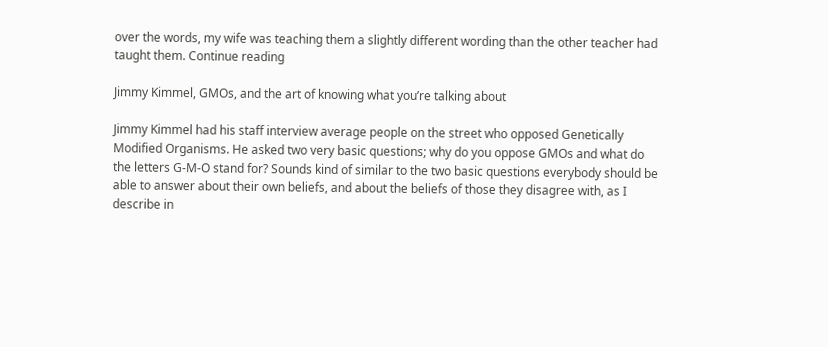over the words, my wife was teaching them a slightly different wording than the other teacher had taught them. Continue reading

Jimmy Kimmel, GMOs, and the art of knowing what you’re talking about

Jimmy Kimmel had his staff interview average people on the street who opposed Genetically Modified Organisms. He asked two very basic questions; why do you oppose GMOs and what do the letters G-M-O stand for? Sounds kind of similar to the two basic questions everybody should be able to answer about their own beliefs, and about the beliefs of those they disagree with, as I describe in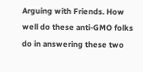Arguing with Friends. How well do these anti-GMO folks do in answering these two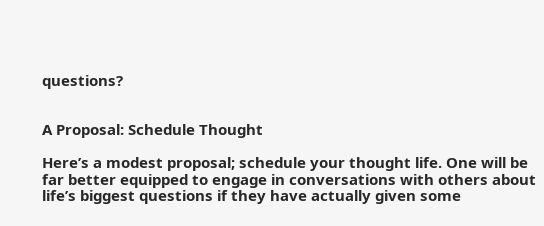questions?


A Proposal: Schedule Thought

Here’s a modest proposal; schedule your thought life. One will be far better equipped to engage in conversations with others about life’s biggest questions if they have actually given some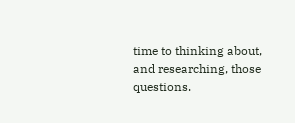time to thinking about, and researching, those questions.